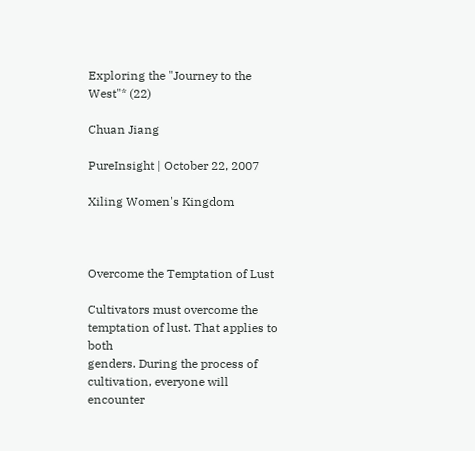Exploring the "Journey to the West"* (22)

Chuan Jiang

PureInsight | October 22, 2007

Xiling Women's Kingdom



Overcome the Temptation of Lust

Cultivators must overcome the temptation of lust. That applies to both
genders. During the process of cultivation, everyone will encounter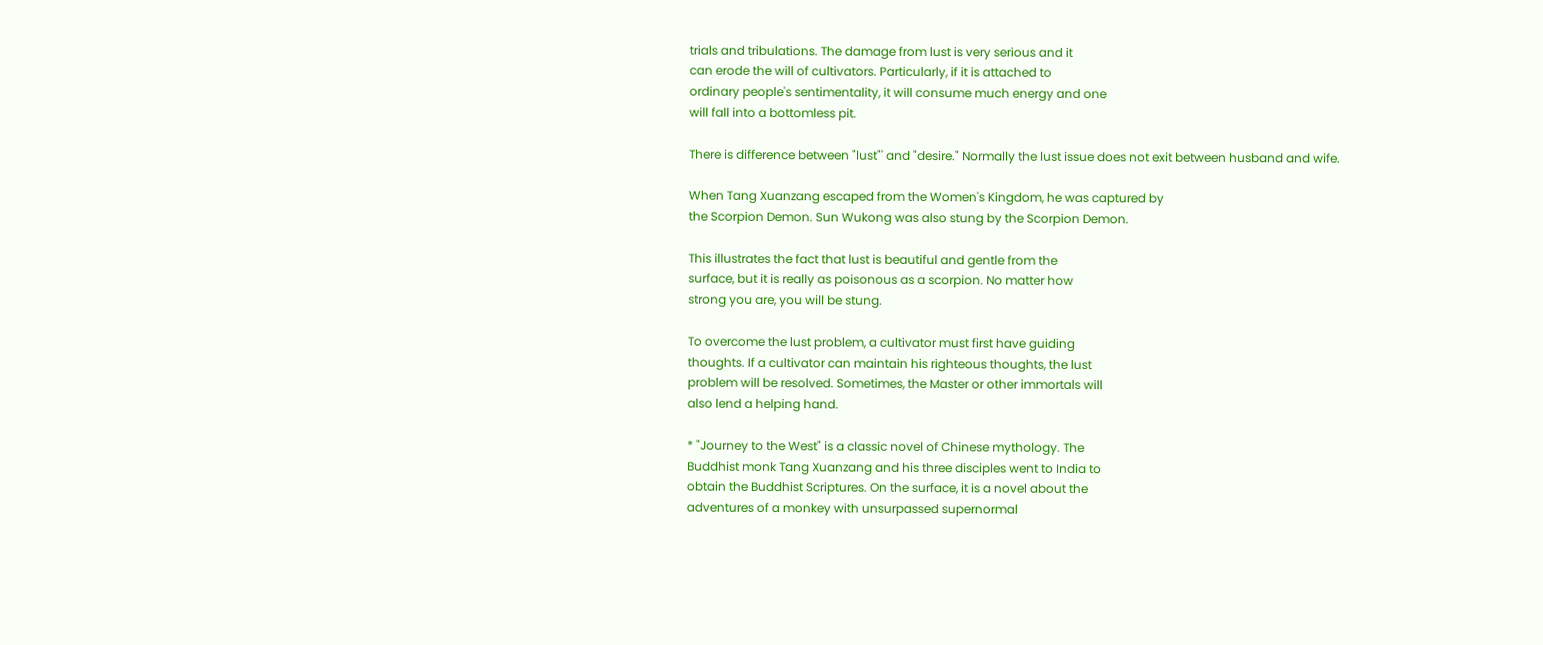trials and tribulations. The damage from lust is very serious and it
can erode the will of cultivators. Particularly, if it is attached to
ordinary people's sentimentality, it will consume much energy and one
will fall into a bottomless pit.

There is difference between "lust"' and "desire." Normally the lust issue does not exit between husband and wife.

When Tang Xuanzang escaped from the Women's Kingdom, he was captured by
the Scorpion Demon. Sun Wukong was also stung by the Scorpion Demon.

This illustrates the fact that lust is beautiful and gentle from the
surface, but it is really as poisonous as a scorpion. No matter how
strong you are, you will be stung.

To overcome the lust problem, a cultivator must first have guiding
thoughts. If a cultivator can maintain his righteous thoughts, the lust
problem will be resolved. Sometimes, the Master or other immortals will
also lend a helping hand.

* "Journey to the West" is a classic novel of Chinese mythology. The
Buddhist monk Tang Xuanzang and his three disciples went to India to
obtain the Buddhist Scriptures. On the surface, it is a novel about the
adventures of a monkey with unsurpassed supernormal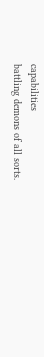capabilities
battling demons of all sorts.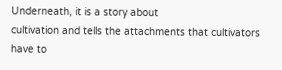Underneath, it is a story about
cultivation and tells the attachments that cultivators have to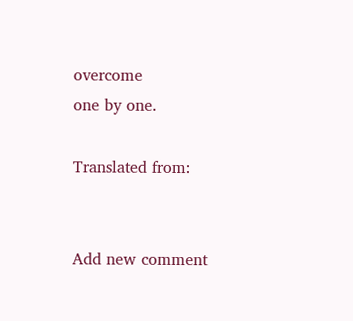overcome
one by one.

Translated from:


Add new comment